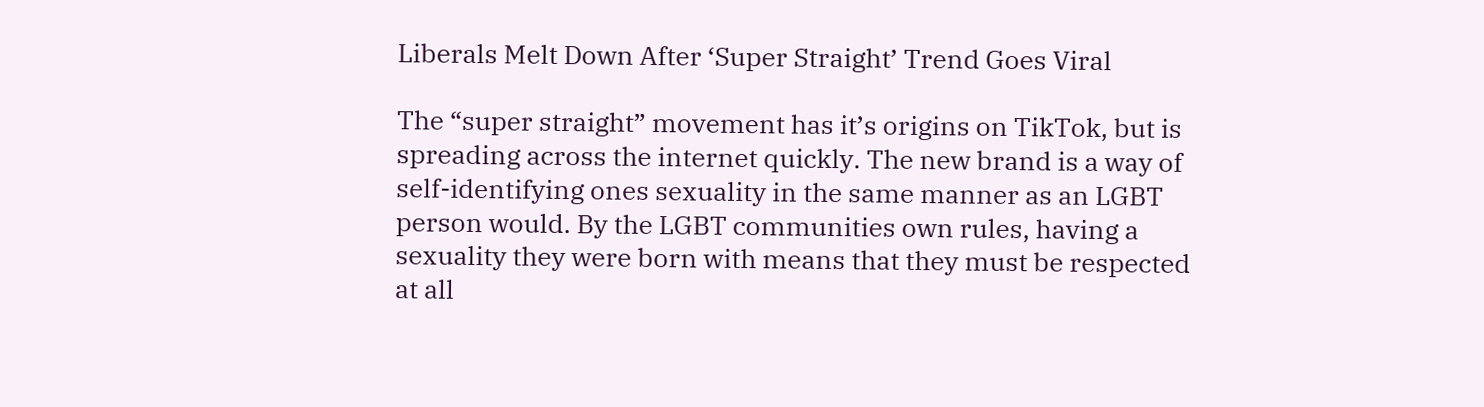Liberals Melt Down After ‘Super Straight’ Trend Goes Viral

The “super straight” movement has it’s origins on TikTok, but is spreading across the internet quickly. The new brand is a way of self-identifying ones sexuality in the same manner as an LGBT person would. By the LGBT communities own rules, having a sexuality they were born with means that they must be respected at all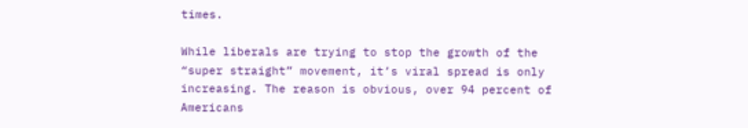times.

While liberals are trying to stop the growth of the “super straight” movement, it’s viral spread is only increasing. The reason is obvious, over 94 percent of Americans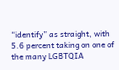“identify” as straight, with 5.6 percent taking on one of the many LGBTQIA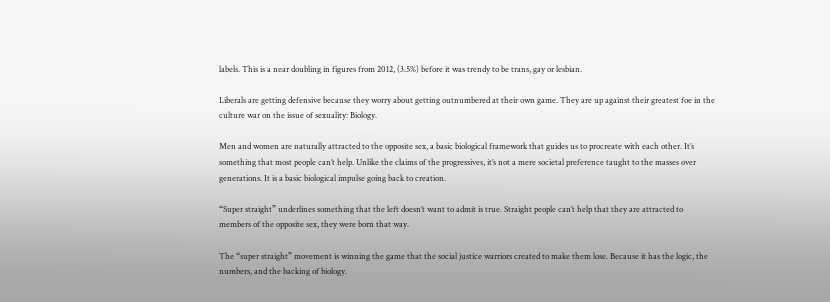labels. This is a near doubling in figures from 2012, (3.5%) before it was trendy to be trans, gay or lesbian.

Liberals are getting defensive because they worry about getting outnumbered at their own game. They are up against their greatest foe in the culture war on the issue of sexuality: Biology.

Men and women are naturally attracted to the opposite sex, a basic biological framework that guides us to procreate with each other. It’s something that most people can’t help. Unlike the claims of the progressives, it’s not a mere societal preference taught to the masses over generations. It is a basic biological impulse going back to creation.

“Super straight” underlines something that the left doesn’t want to admit is true. Straight people can’t help that they are attracted to members of the opposite sex, they were born that way.

The “super straight” movement is winning the game that the social justice warriors created to make them lose. Because it has the logic, the numbers, and the backing of biology.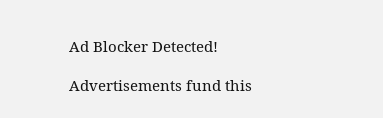Ad Blocker Detected!

Advertisements fund this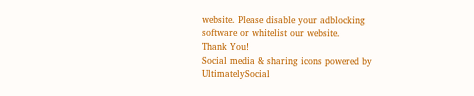website. Please disable your adblocking software or whitelist our website.
Thank You!
Social media & sharing icons powered by UltimatelySocial